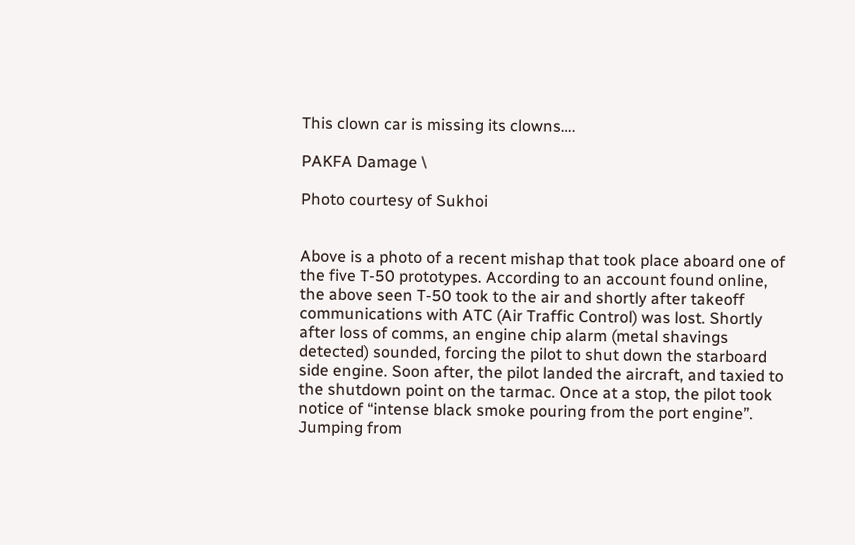This clown car is missing its clowns….

PAKFA Damage \

Photo courtesy of Sukhoi


Above is a photo of a recent mishap that took place aboard one of the five T-50 prototypes. According to an account found online, the above seen T-50 took to the air and shortly after takeoff communications with ATC (Air Traffic Control) was lost. Shortly after loss of comms, an engine chip alarm (metal shavings detected) sounded, forcing the pilot to shut down the starboard side engine. Soon after, the pilot landed the aircraft, and taxied to the shutdown point on the tarmac. Once at a stop, the pilot took notice of “intense black smoke pouring from the port engine”. Jumping from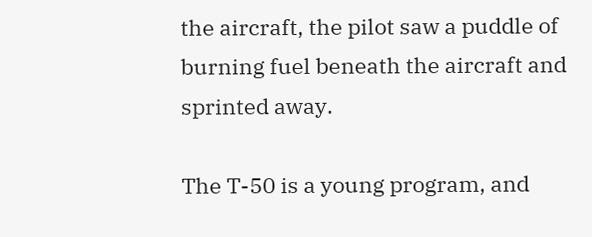the aircraft, the pilot saw a puddle of burning fuel beneath the aircraft and sprinted away.

The T-50 is a young program, and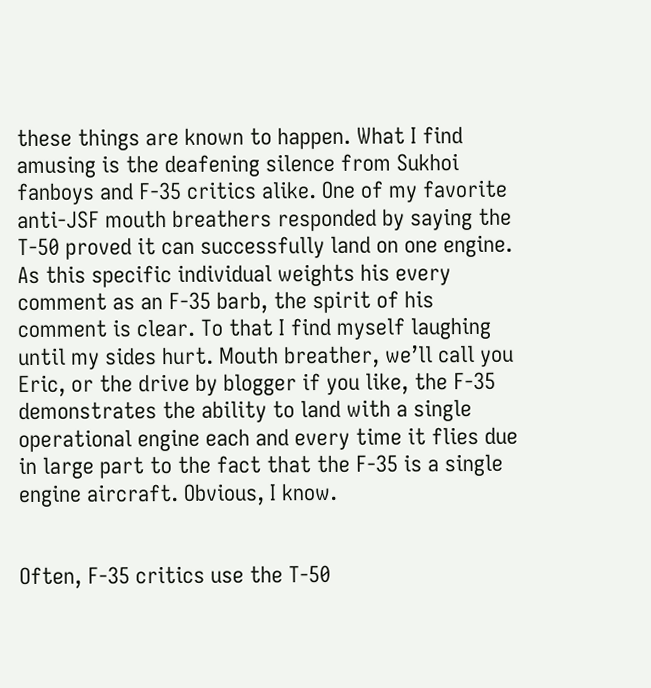these things are known to happen. What I find amusing is the deafening silence from Sukhoi fanboys and F-35 critics alike. One of my favorite anti-JSF mouth breathers responded by saying the T-50 proved it can successfully land on one engine. As this specific individual weights his every comment as an F-35 barb, the spirit of his comment is clear. To that I find myself laughing until my sides hurt. Mouth breather, we’ll call you Eric, or the drive by blogger if you like, the F-35 demonstrates the ability to land with a single operational engine each and every time it flies due in large part to the fact that the F-35 is a single engine aircraft. Obvious, I know.


Often, F-35 critics use the T-50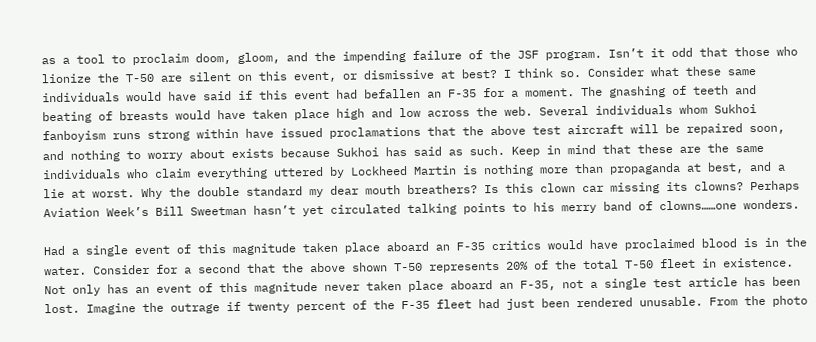as a tool to proclaim doom, gloom, and the impending failure of the JSF program. Isn’t it odd that those who lionize the T-50 are silent on this event, or dismissive at best? I think so. Consider what these same individuals would have said if this event had befallen an F-35 for a moment. The gnashing of teeth and beating of breasts would have taken place high and low across the web. Several individuals whom Sukhoi fanboyism runs strong within have issued proclamations that the above test aircraft will be repaired soon, and nothing to worry about exists because Sukhoi has said as such. Keep in mind that these are the same individuals who claim everything uttered by Lockheed Martin is nothing more than propaganda at best, and a lie at worst. Why the double standard my dear mouth breathers? Is this clown car missing its clowns? Perhaps Aviation Week’s Bill Sweetman hasn’t yet circulated talking points to his merry band of clowns……one wonders.

Had a single event of this magnitude taken place aboard an F-35 critics would have proclaimed blood is in the water. Consider for a second that the above shown T-50 represents 20% of the total T-50 fleet in existence. Not only has an event of this magnitude never taken place aboard an F-35, not a single test article has been lost. Imagine the outrage if twenty percent of the F-35 fleet had just been rendered unusable. From the photo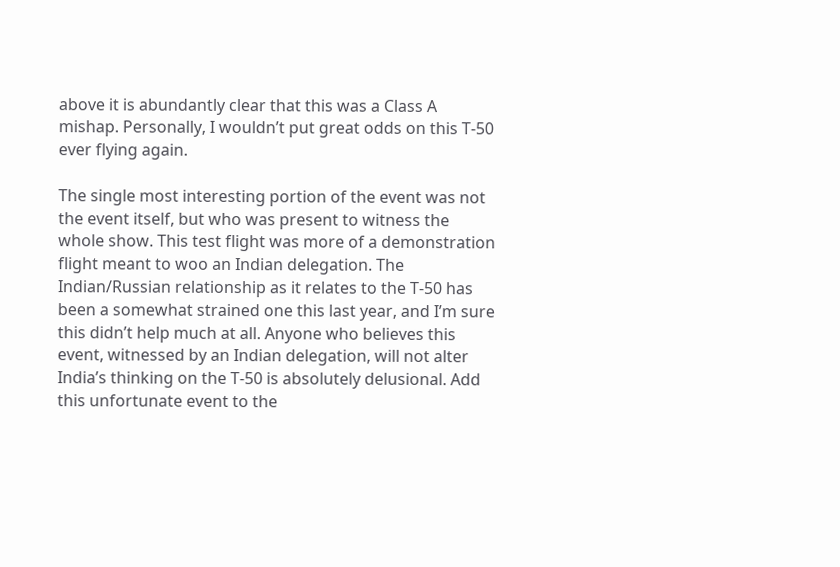above it is abundantly clear that this was a Class A mishap. Personally, I wouldn’t put great odds on this T-50 ever flying again.

The single most interesting portion of the event was not the event itself, but who was present to witness the whole show. This test flight was more of a demonstration flight meant to woo an Indian delegation. The Indian/Russian relationship as it relates to the T-50 has been a somewhat strained one this last year, and I’m sure this didn’t help much at all. Anyone who believes this event, witnessed by an Indian delegation, will not alter India’s thinking on the T-50 is absolutely delusional. Add this unfortunate event to the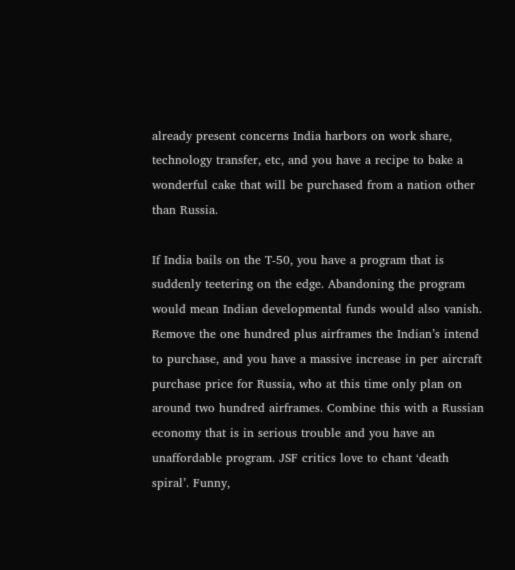already present concerns India harbors on work share, technology transfer, etc, and you have a recipe to bake a wonderful cake that will be purchased from a nation other than Russia.

If India bails on the T-50, you have a program that is suddenly teetering on the edge. Abandoning the program would mean Indian developmental funds would also vanish. Remove the one hundred plus airframes the Indian’s intend to purchase, and you have a massive increase in per aircraft purchase price for Russia, who at this time only plan on around two hundred airframes. Combine this with a Russian economy that is in serious trouble and you have an unaffordable program. JSF critics love to chant ‘death spiral’. Funny,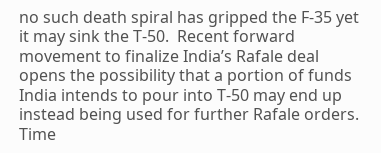no such death spiral has gripped the F-35 yet it may sink the T-50.  Recent forward movement to finalize India’s Rafale deal opens the possibility that a portion of funds India intends to pour into T-50 may end up instead being used for further Rafale orders. Time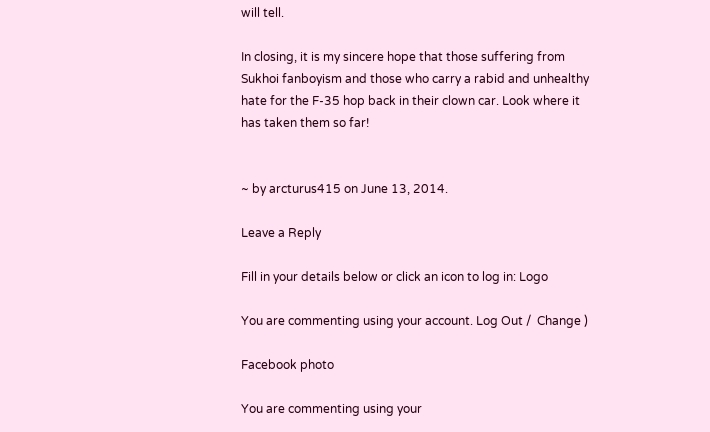will tell.

In closing, it is my sincere hope that those suffering from Sukhoi fanboyism and those who carry a rabid and unhealthy hate for the F-35 hop back in their clown car. Look where it has taken them so far!


~ by arcturus415 on June 13, 2014.

Leave a Reply

Fill in your details below or click an icon to log in: Logo

You are commenting using your account. Log Out /  Change )

Facebook photo

You are commenting using your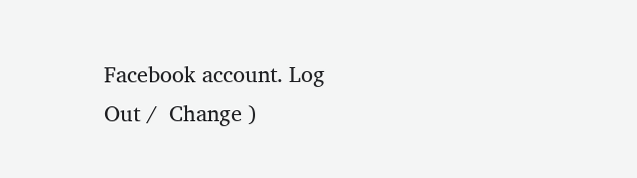Facebook account. Log Out /  Change )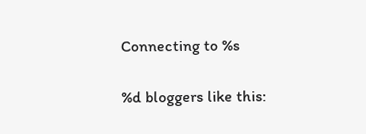Connecting to %s

%d bloggers like this: